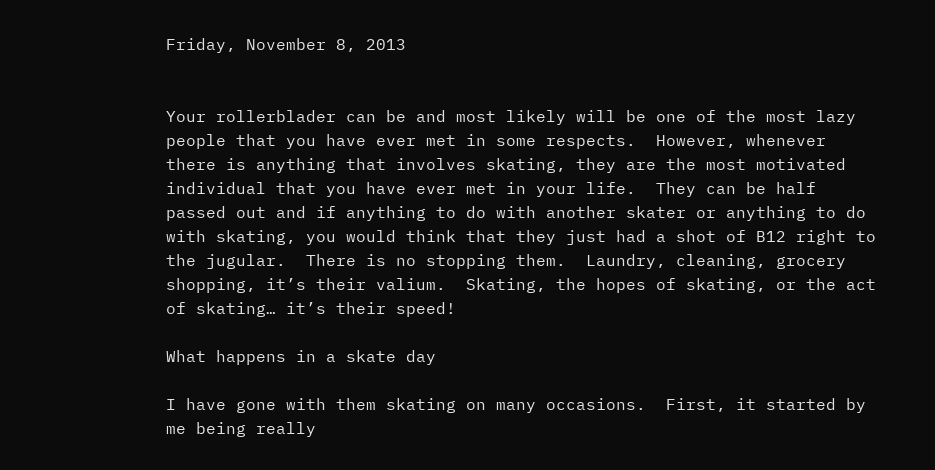Friday, November 8, 2013


Your rollerblader can be and most likely will be one of the most lazy people that you have ever met in some respects.  However, whenever there is anything that involves skating, they are the most motivated individual that you have ever met in your life.  They can be half passed out and if anything to do with another skater or anything to do with skating, you would think that they just had a shot of B12 right to the jugular.  There is no stopping them.  Laundry, cleaning, grocery shopping, it’s their valium.  Skating, the hopes of skating, or the act of skating… it’s their speed!

What happens in a skate day

I have gone with them skating on many occasions.  First, it started by me being really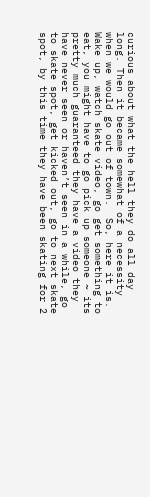curious about what the hell they do all day long. Then it became somewhat of a necessity when we would go out of town.  So, here it is.  Wake up, watch skate video, go get something to eat, you might have to go pick up someone ~ its pretty much guaranteed they have a video they have never seen or haven’t seen in a while, go to skate spot, get kicked out, go to next skate spot, by this time they have been skating for 2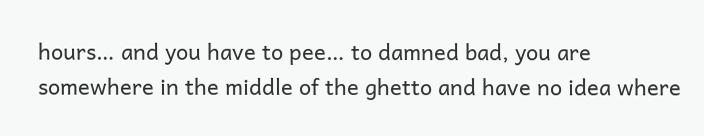hours… and you have to pee… to damned bad, you are somewhere in the middle of the ghetto and have no idea where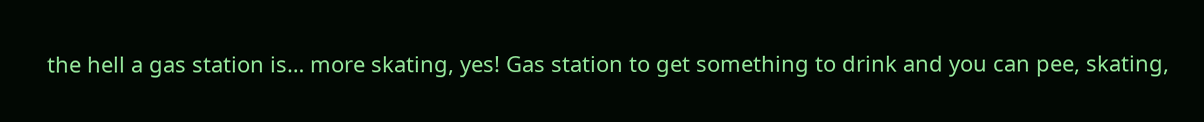the hell a gas station is… more skating, yes! Gas station to get something to drink and you can pee, skating,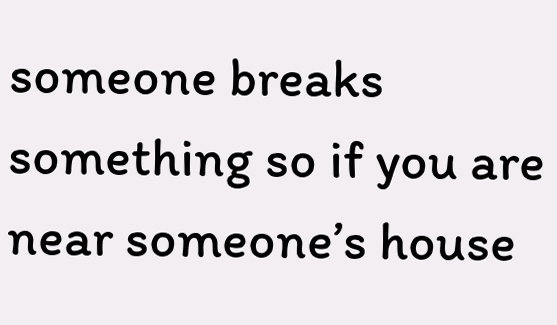someone breaks something so if you are near someone’s house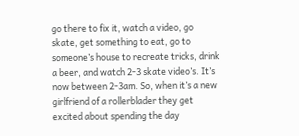go there to fix it, watch a video, go skate, get something to eat, go to someone’s house to recreate tricks, drink a beer, and watch 2-3 skate video’s. It’s now between 2-3am. So, when it’s a new girlfriend of a rollerblader they get excited about spending the day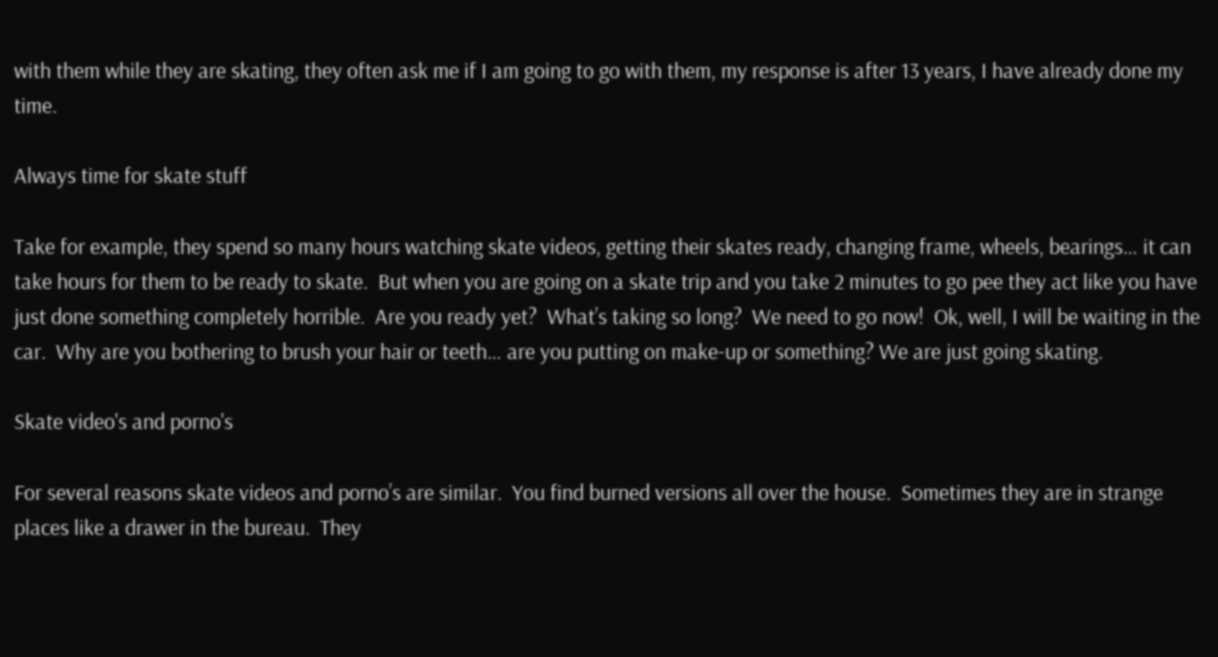with them while they are skating, they often ask me if I am going to go with them, my response is after 13 years, I have already done my time.

Always time for skate stuff

Take for example, they spend so many hours watching skate videos, getting their skates ready, changing frame, wheels, bearings… it can take hours for them to be ready to skate.  But when you are going on a skate trip and you take 2 minutes to go pee they act like you have just done something completely horrible.  Are you ready yet?  What’s taking so long?  We need to go now!  Ok, well, I will be waiting in the car.  Why are you bothering to brush your hair or teeth… are you putting on make-up or something? We are just going skating.

Skate video's and porno's

For several reasons skate videos and porno’s are similar.  You find burned versions all over the house.  Sometimes they are in strange places like a drawer in the bureau.  They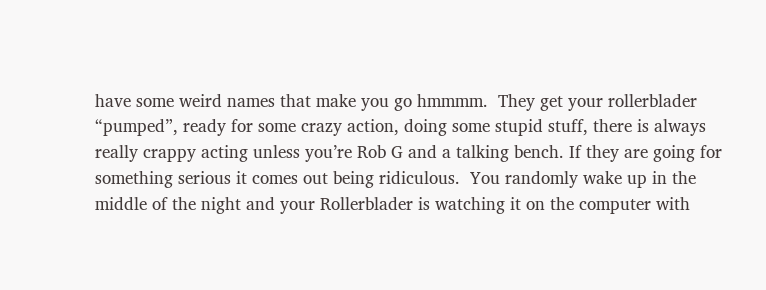have some weird names that make you go hmmmm.  They get your rollerblader “pumped”, ready for some crazy action, doing some stupid stuff, there is always really crappy acting unless you’re Rob G and a talking bench. If they are going for something serious it comes out being ridiculous.  You randomly wake up in the middle of the night and your Rollerblader is watching it on the computer with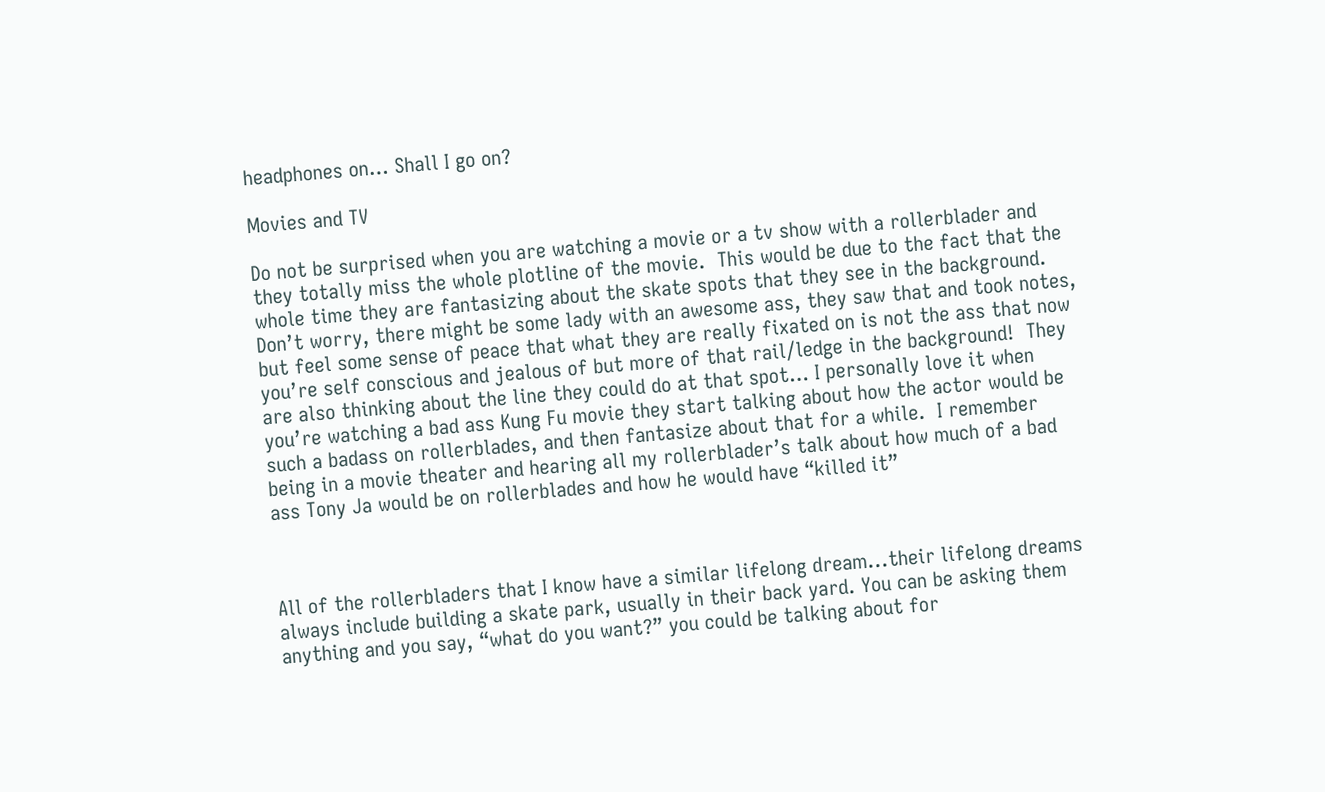headphones on… Shall I go on?

Movies and TV

Do not be surprised when you are watching a movie or a tv show with a rollerblader and they totally miss the whole plotline of the movie.  This would be due to the fact that the whole time they are fantasizing about the skate spots that they see in the background.  Don’t worry, there might be some lady with an awesome ass, they saw that and took notes, but feel some sense of peace that what they are really fixated on is not the ass that now you’re self conscious and jealous of but more of that rail/ledge in the background!  They are also thinking about the line they could do at that spot… I personally love it when you’re watching a bad ass Kung Fu movie they start talking about how the actor would be such a badass on rollerblades, and then fantasize about that for a while.  I remember being in a movie theater and hearing all my rollerblader’s talk about how much of a bad ass Tony Ja would be on rollerblades and how he would have “killed it”



All of the rollerbladers that I know have a similar lifelong dream...their lifelong dreams always include building a skate park, usually in their back yard. You can be asking them anything and you say, “what do you want?” you could be talking about for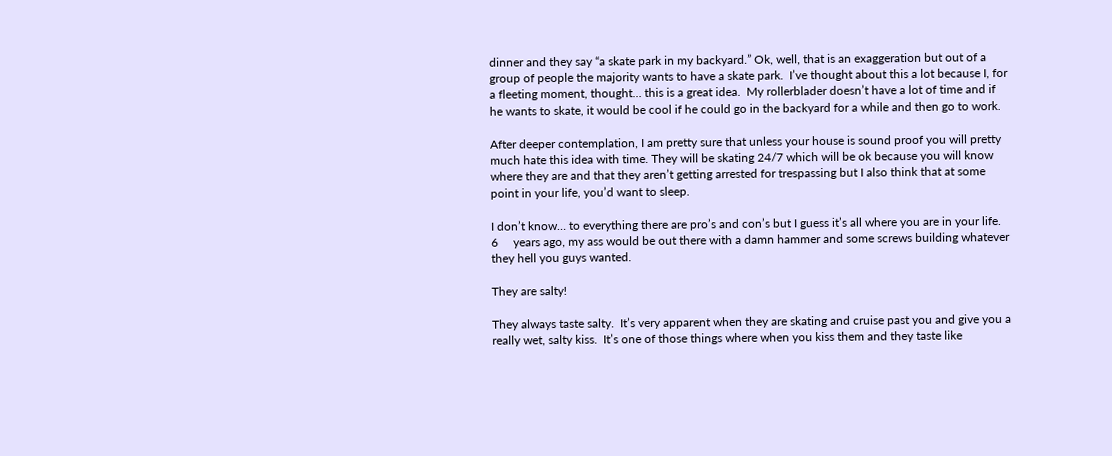dinner and they say “a skate park in my backyard.” Ok, well, that is an exaggeration but out of a group of people the majority wants to have a skate park.  I’ve thought about this a lot because I, for a fleeting moment, thought… this is a great idea.  My rollerblader doesn’t have a lot of time and if he wants to skate, it would be cool if he could go in the backyard for a while and then go to work.

After deeper contemplation, I am pretty sure that unless your house is sound proof you will pretty much hate this idea with time. They will be skating 24/7 which will be ok because you will know where they are and that they aren’t getting arrested for trespassing but I also think that at some point in your life, you’d want to sleep.

I don’t know… to everything there are pro’s and con’s but I guess it’s all where you are in your life.  6     years ago, my ass would be out there with a damn hammer and some screws building whatever they hell you guys wanted.

They are salty!

They always taste salty.  It’s very apparent when they are skating and cruise past you and give you a really wet, salty kiss.  It’s one of those things where when you kiss them and they taste like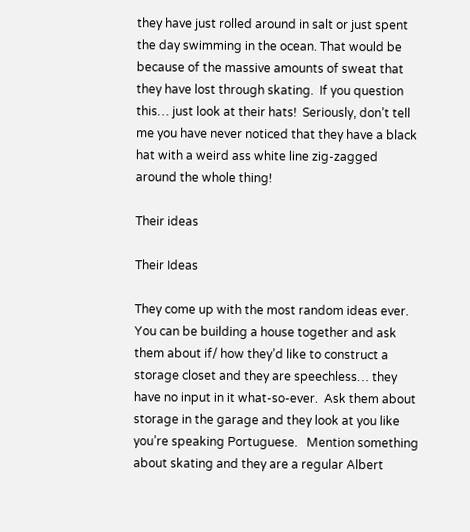they have just rolled around in salt or just spent the day swimming in the ocean. That would be because of the massive amounts of sweat that they have lost through skating.  If you question this… just look at their hats!  Seriously, don’t tell me you have never noticed that they have a black hat with a weird ass white line zig-zagged around the whole thing!

Their ideas

Their Ideas

They come up with the most random ideas ever.  You can be building a house together and ask them about if/ how they’d like to construct a storage closet and they are speechless… they have no input in it what-so-ever.  Ask them about storage in the garage and they look at you like you’re speaking Portuguese.   Mention something about skating and they are a regular Albert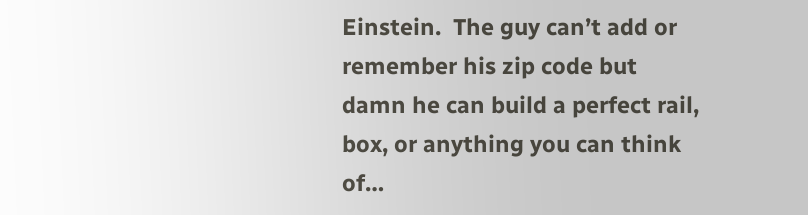Einstein.  The guy can’t add or remember his zip code but damn he can build a perfect rail, box, or anything you can think of…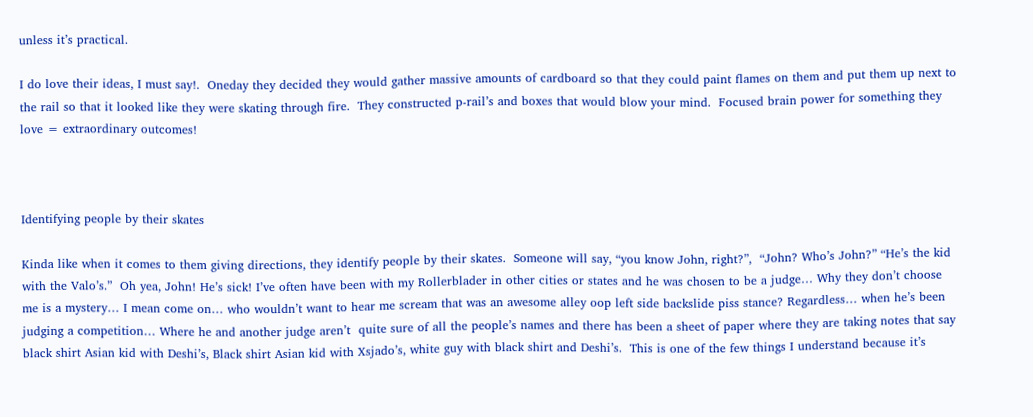unless it’s practical.

I do love their ideas, I must say!.  Oneday they decided they would gather massive amounts of cardboard so that they could paint flames on them and put them up next to the rail so that it looked like they were skating through fire.  They constructed p-rail’s and boxes that would blow your mind.  Focused brain power for something they love = extraordinary outcomes!



Identifying people by their skates

Kinda like when it comes to them giving directions, they identify people by their skates.  Someone will say, “you know John, right?”,  “John? Who’s John?” “He’s the kid with the Valo’s.”  Oh yea, John! He’s sick! I’ve often have been with my Rollerblader in other cities or states and he was chosen to be a judge… Why they don’t choose me is a mystery… I mean come on… who wouldn’t want to hear me scream that was an awesome alley oop left side backslide piss stance? Regardless… when he’s been judging a competition… Where he and another judge aren’t  quite sure of all the people’s names and there has been a sheet of paper where they are taking notes that say black shirt Asian kid with Deshi’s, Black shirt Asian kid with Xsjado’s, white guy with black shirt and Deshi’s.  This is one of the few things I understand because it’s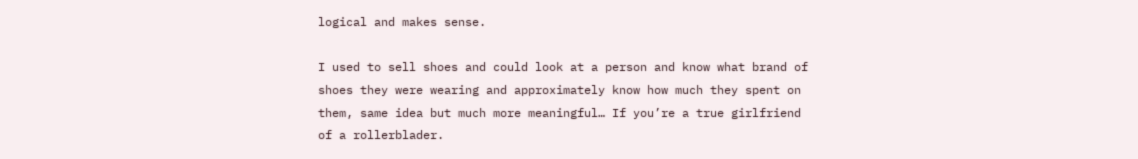logical and makes sense.

I used to sell shoes and could look at a person and know what brand of shoes they were wearing and approximately know how much they spent on them, same idea but much more meaningful… If you’re a true girlfriend of a rollerblader.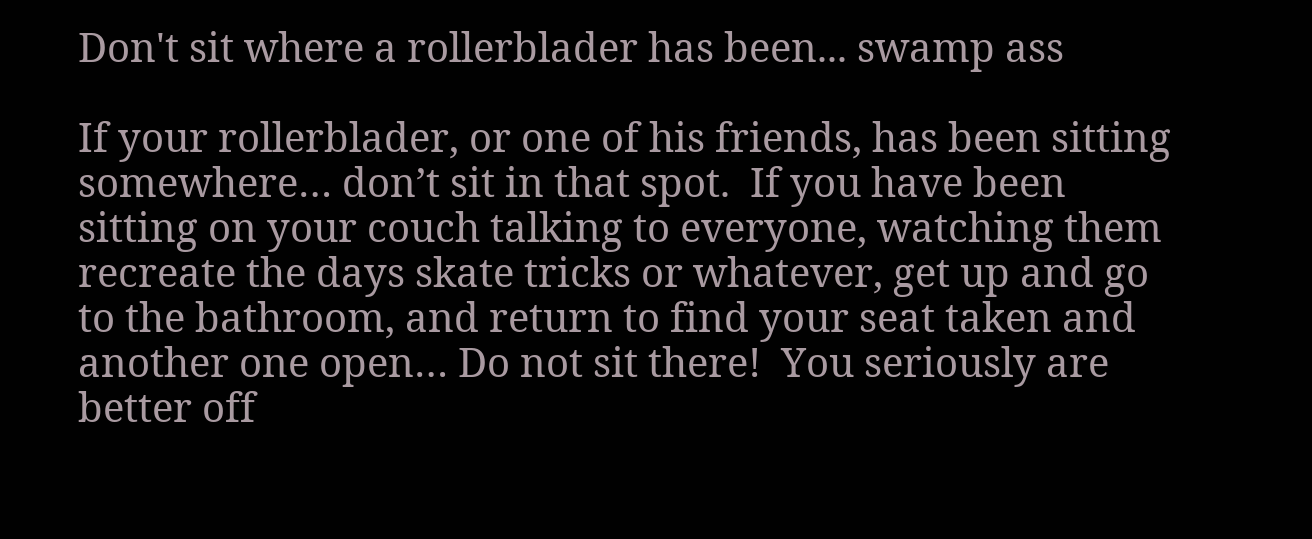Don't sit where a rollerblader has been... swamp ass

If your rollerblader, or one of his friends, has been sitting somewhere… don’t sit in that spot.  If you have been sitting on your couch talking to everyone, watching them recreate the days skate tricks or whatever, get up and go to the bathroom, and return to find your seat taken and another one open… Do not sit there!  You seriously are better off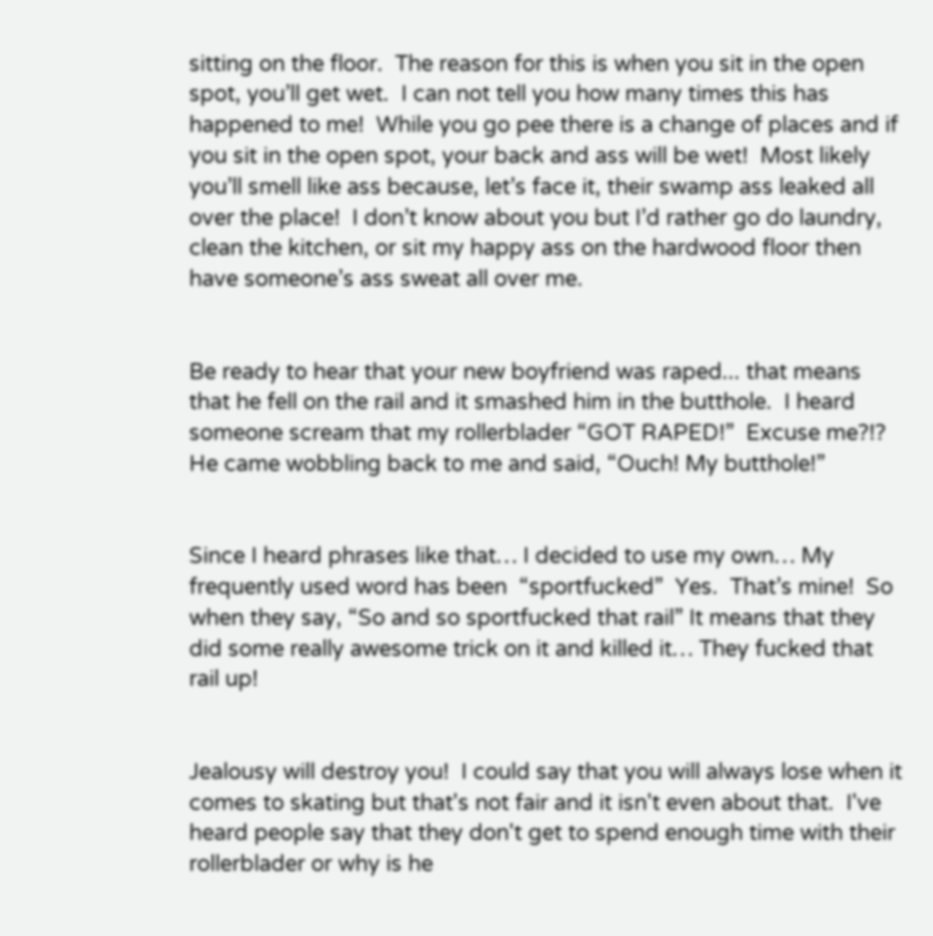sitting on the floor.  The reason for this is when you sit in the open spot, you’ll get wet.  I can not tell you how many times this has happened to me!  While you go pee there is a change of places and if you sit in the open spot, your back and ass will be wet!  Most likely you’ll smell like ass because, let’s face it, their swamp ass leaked all over the place!  I don’t know about you but I’d rather go do laundry, clean the kitchen, or sit my happy ass on the hardwood floor then have someone’s ass sweat all over me.


Be ready to hear that your new boyfriend was raped... that means that he fell on the rail and it smashed him in the butthole.  I heard someone scream that my rollerblader “GOT RAPED!”  Excuse me?!? He came wobbling back to me and said, “Ouch! My butthole!”


Since I heard phrases like that… I decided to use my own… My frequently used word has been  “sportfucked”  Yes.  That’s mine!  So when they say, “So and so sportfucked that rail” It means that they did some really awesome trick on it and killed it… They fucked that rail up!


Jealousy will destroy you!  I could say that you will always lose when it comes to skating but that's not fair and it isn't even about that.  I've heard people say that they don't get to spend enough time with their rollerblader or why is he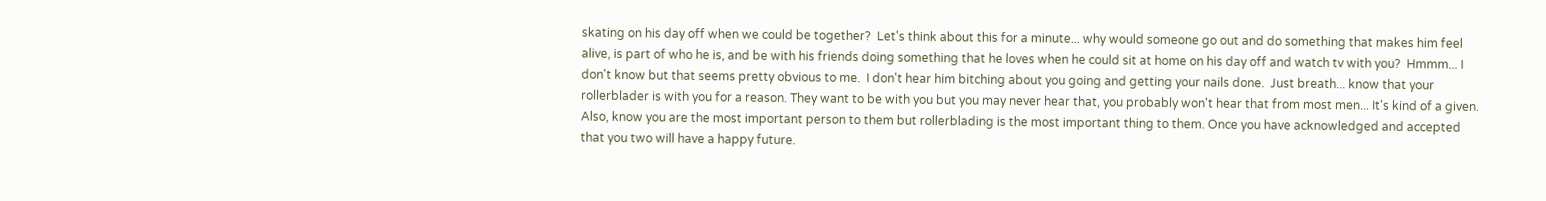skating on his day off when we could be together?  Let's think about this for a minute... why would someone go out and do something that makes him feel alive, is part of who he is, and be with his friends doing something that he loves when he could sit at home on his day off and watch tv with you?  Hmmm... I don't know but that seems pretty obvious to me.  I don't hear him bitching about you going and getting your nails done.  Just breath... know that your rollerblader is with you for a reason. They want to be with you but you may never hear that, you probably won't hear that from most men... It's kind of a given.  Also, know you are the most important person to them but rollerblading is the most important thing to them. Once you have acknowledged and accepted that you two will have a happy future.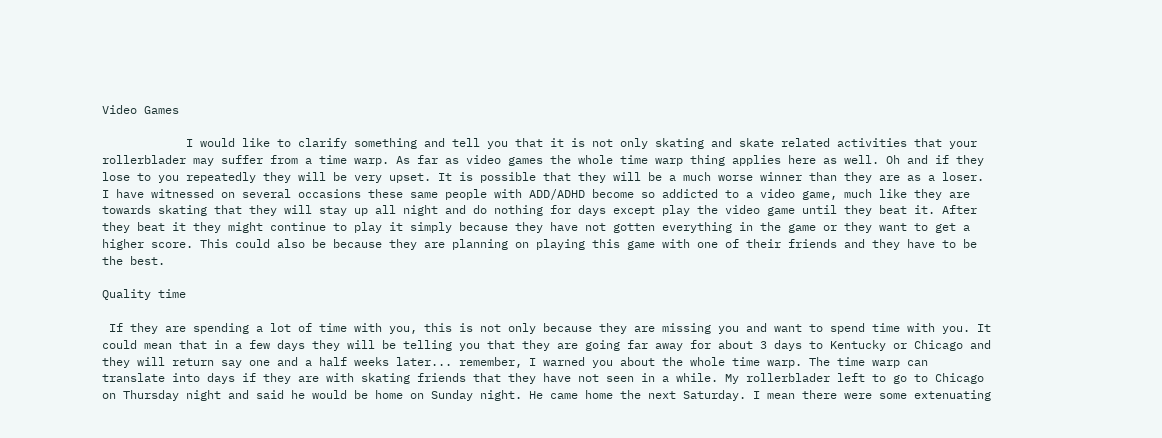Video Games

            I would like to clarify something and tell you that it is not only skating and skate related activities that your rollerblader may suffer from a time warp. As far as video games the whole time warp thing applies here as well. Oh and if they lose to you repeatedly they will be very upset. It is possible that they will be a much worse winner than they are as a loser. I have witnessed on several occasions these same people with ADD/ADHD become so addicted to a video game, much like they are towards skating that they will stay up all night and do nothing for days except play the video game until they beat it. After they beat it they might continue to play it simply because they have not gotten everything in the game or they want to get a higher score. This could also be because they are planning on playing this game with one of their friends and they have to be the best.

Quality time

 If they are spending a lot of time with you, this is not only because they are missing you and want to spend time with you. It could mean that in a few days they will be telling you that they are going far away for about 3 days to Kentucky or Chicago and they will return say one and a half weeks later... remember, I warned you about the whole time warp. The time warp can translate into days if they are with skating friends that they have not seen in a while. My rollerblader left to go to Chicago on Thursday night and said he would be home on Sunday night. He came home the next Saturday. I mean there were some extenuating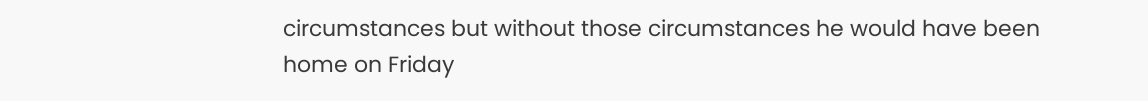circumstances but without those circumstances he would have been home on Friday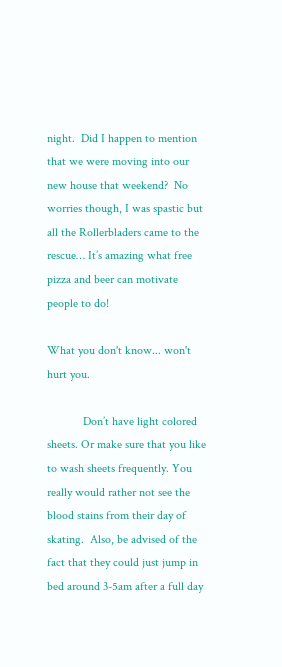night.  Did I happen to mention that we were moving into our new house that weekend?  No worries though, I was spastic but all the Rollerbladers came to the rescue… It’s amazing what free pizza and beer can motivate people to do!

What you don't know... won't hurt you.

            Don’t have light colored sheets. Or make sure that you like to wash sheets frequently. You really would rather not see the blood stains from their day of skating.  Also, be advised of the fact that they could just jump in bed around 3-5am after a full day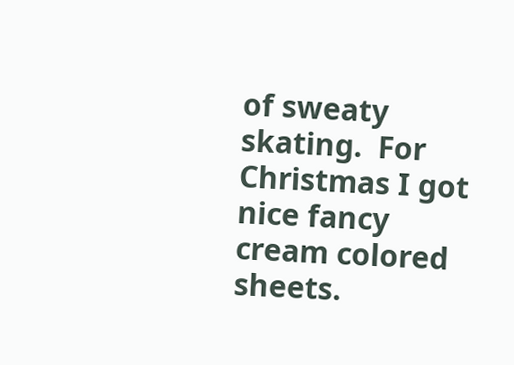of sweaty skating.  For Christmas I got nice fancy cream colored sheets.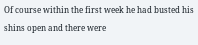Of course within the first week he had busted his shins open and there were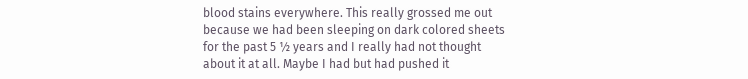blood stains everywhere. This really grossed me out because we had been sleeping on dark colored sheets for the past 5 ½ years and I really had not thought about it at all. Maybe I had but had pushed it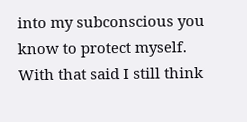into my subconscious you know to protect myself. With that said I still think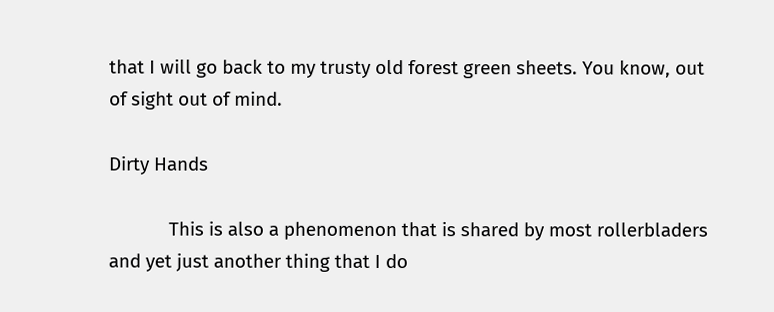that I will go back to my trusty old forest green sheets. You know, out of sight out of mind.

Dirty Hands

            This is also a phenomenon that is shared by most rollerbladers and yet just another thing that I do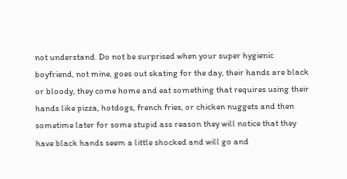not understand. Do not be surprised when your super hygienic boyfriend, not mine, goes out skating for the day, their hands are black or bloody, they come home and eat something that requires using their hands like pizza, hotdogs, french fries, or chicken nuggets and then sometime later for some stupid ass reason they will notice that they have black hands seem a little shocked and will go and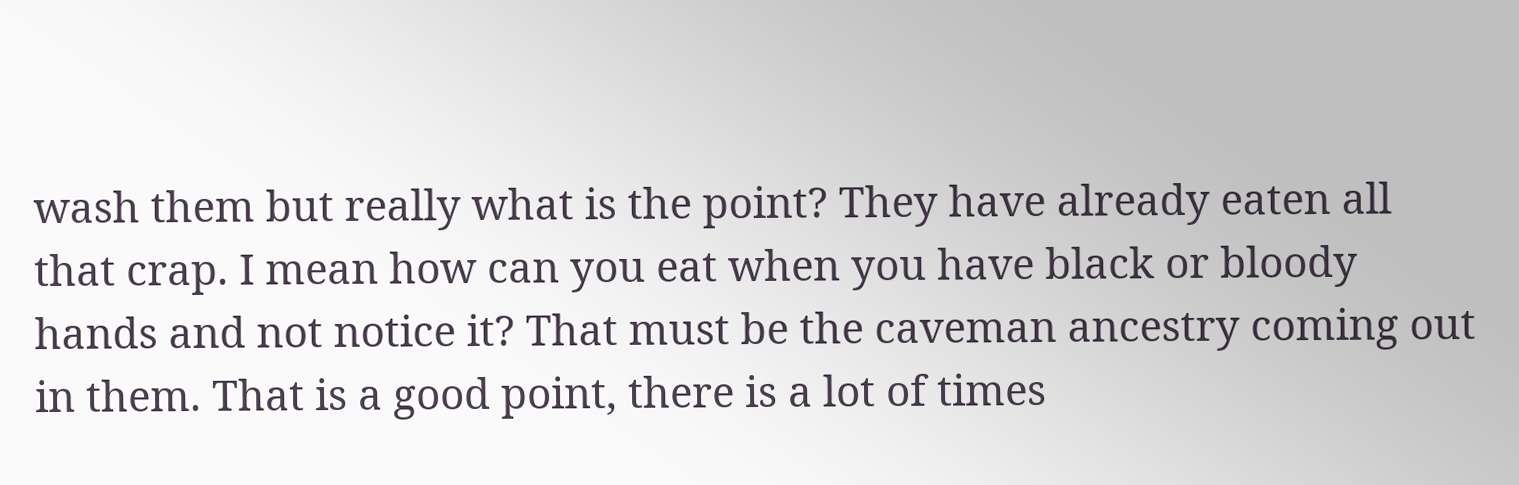wash them but really what is the point? They have already eaten all that crap. I mean how can you eat when you have black or bloody hands and not notice it? That must be the caveman ancestry coming out in them. That is a good point, there is a lot of times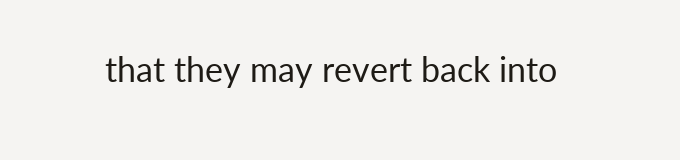that they may revert back into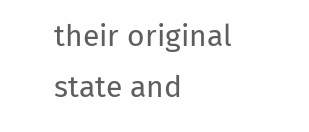their original state and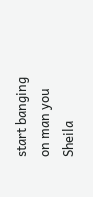start banging on man you Sheila